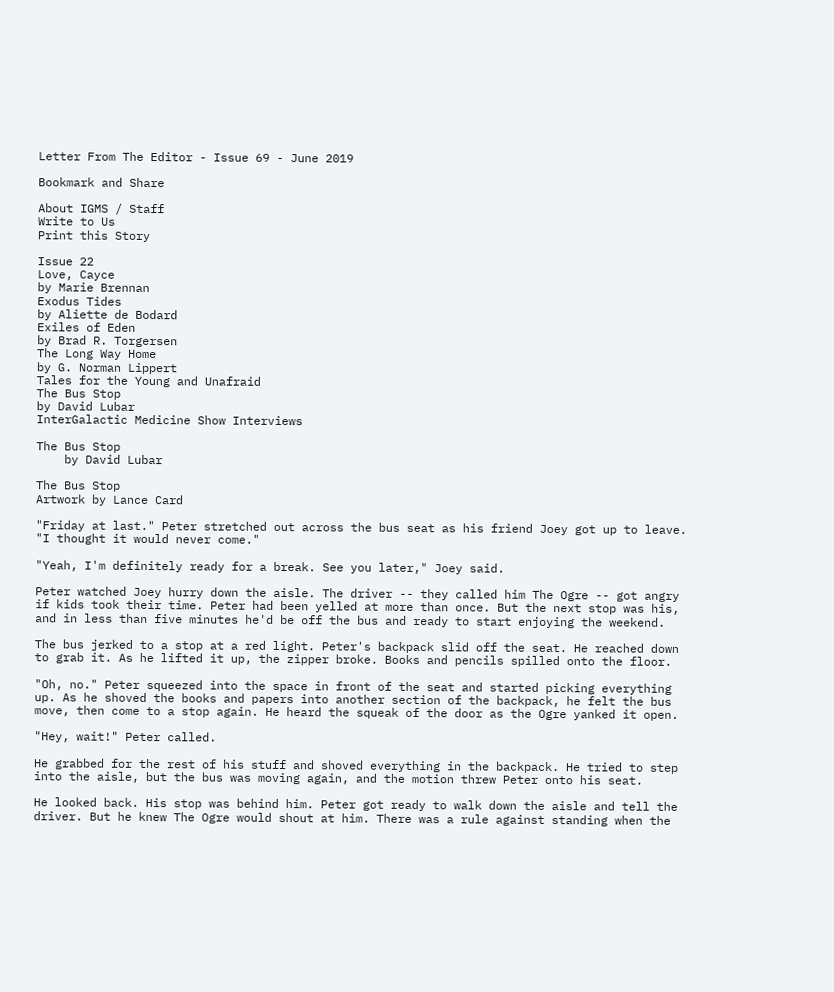Letter From The Editor - Issue 69 - June 2019

Bookmark and Share

About IGMS / Staff
Write to Us
Print this Story

Issue 22
Love, Cayce
by Marie Brennan
Exodus Tides
by Aliette de Bodard
Exiles of Eden
by Brad R. Torgersen
The Long Way Home
by G. Norman Lippert
Tales for the Young and Unafraid
The Bus Stop
by David Lubar
InterGalactic Medicine Show Interviews

The Bus Stop
    by David Lubar

The Bus Stop
Artwork by Lance Card

"Friday at last." Peter stretched out across the bus seat as his friend Joey got up to leave. "I thought it would never come."

"Yeah, I'm definitely ready for a break. See you later," Joey said.

Peter watched Joey hurry down the aisle. The driver -- they called him The Ogre -- got angry if kids took their time. Peter had been yelled at more than once. But the next stop was his, and in less than five minutes he'd be off the bus and ready to start enjoying the weekend.

The bus jerked to a stop at a red light. Peter's backpack slid off the seat. He reached down to grab it. As he lifted it up, the zipper broke. Books and pencils spilled onto the floor.

"Oh, no." Peter squeezed into the space in front of the seat and started picking everything up. As he shoved the books and papers into another section of the backpack, he felt the bus move, then come to a stop again. He heard the squeak of the door as the Ogre yanked it open.

"Hey, wait!" Peter called.

He grabbed for the rest of his stuff and shoved everything in the backpack. He tried to step into the aisle, but the bus was moving again, and the motion threw Peter onto his seat.

He looked back. His stop was behind him. Peter got ready to walk down the aisle and tell the driver. But he knew The Ogre would shout at him. There was a rule against standing when the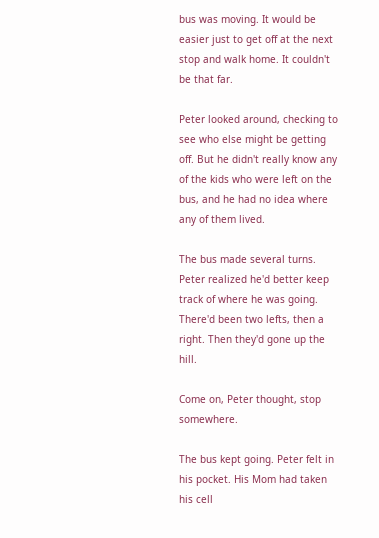bus was moving. It would be easier just to get off at the next stop and walk home. It couldn't be that far.

Peter looked around, checking to see who else might be getting off. But he didn't really know any of the kids who were left on the bus, and he had no idea where any of them lived.

The bus made several turns. Peter realized he'd better keep track of where he was going. There'd been two lefts, then a right. Then they'd gone up the hill.

Come on, Peter thought, stop somewhere.

The bus kept going. Peter felt in his pocket. His Mom had taken his cell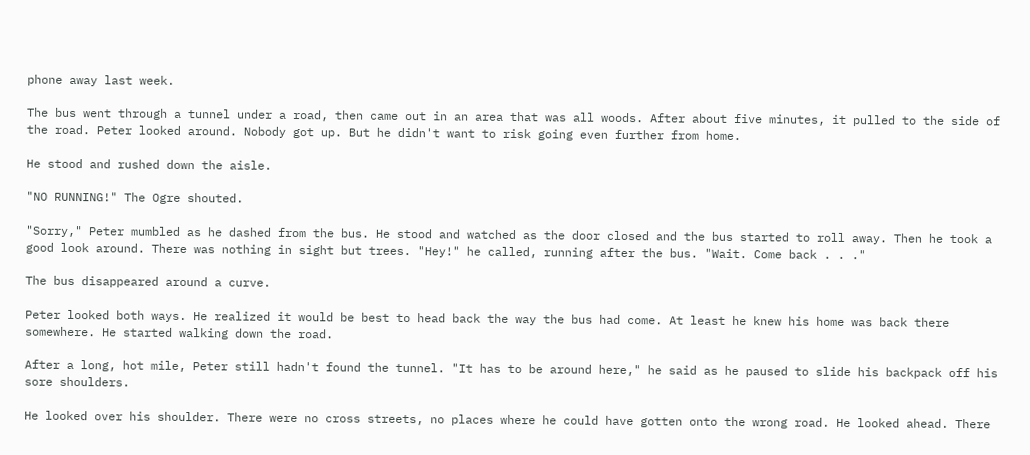phone away last week.

The bus went through a tunnel under a road, then came out in an area that was all woods. After about five minutes, it pulled to the side of the road. Peter looked around. Nobody got up. But he didn't want to risk going even further from home.

He stood and rushed down the aisle.

"NO RUNNING!" The Ogre shouted.

"Sorry," Peter mumbled as he dashed from the bus. He stood and watched as the door closed and the bus started to roll away. Then he took a good look around. There was nothing in sight but trees. "Hey!" he called, running after the bus. "Wait. Come back . . ."

The bus disappeared around a curve.

Peter looked both ways. He realized it would be best to head back the way the bus had come. At least he knew his home was back there somewhere. He started walking down the road.

After a long, hot mile, Peter still hadn't found the tunnel. "It has to be around here," he said as he paused to slide his backpack off his sore shoulders.

He looked over his shoulder. There were no cross streets, no places where he could have gotten onto the wrong road. He looked ahead. There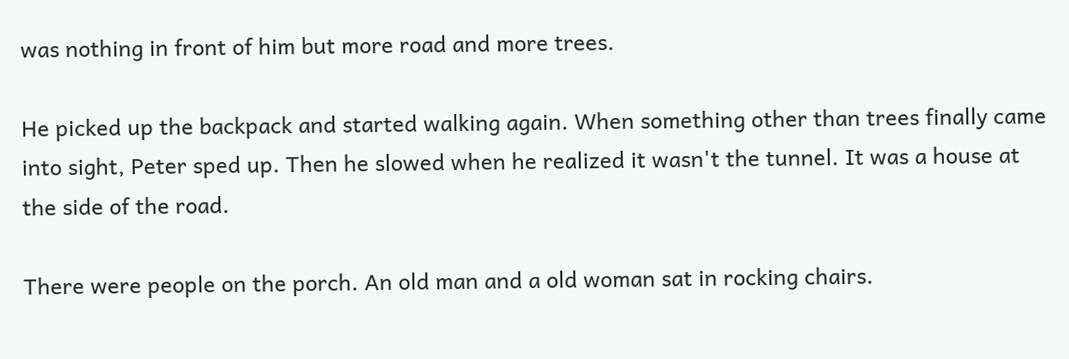was nothing in front of him but more road and more trees.

He picked up the backpack and started walking again. When something other than trees finally came into sight, Peter sped up. Then he slowed when he realized it wasn't the tunnel. It was a house at the side of the road.

There were people on the porch. An old man and a old woman sat in rocking chairs.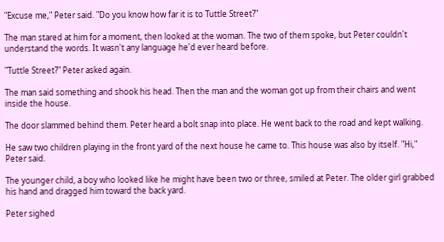"Excuse me," Peter said. "Do you know how far it is to Tuttle Street?"

The man stared at him for a moment, then looked at the woman. The two of them spoke, but Peter couldn't understand the words. It wasn't any language he'd ever heard before.

"Tuttle Street?" Peter asked again.

The man said something and shook his head. Then the man and the woman got up from their chairs and went inside the house.

The door slammed behind them. Peter heard a bolt snap into place. He went back to the road and kept walking.

He saw two children playing in the front yard of the next house he came to. This house was also by itself. "Hi," Peter said.

The younger child, a boy who looked like he might have been two or three, smiled at Peter. The older girl grabbed his hand and dragged him toward the back yard.

Peter sighed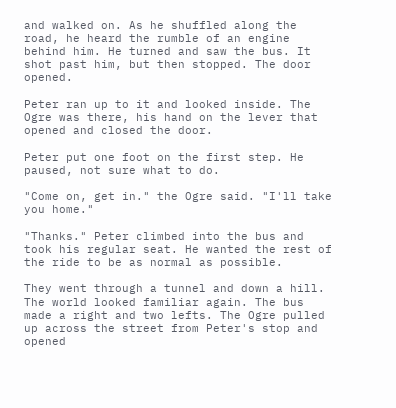and walked on. As he shuffled along the road, he heard the rumble of an engine behind him. He turned and saw the bus. It shot past him, but then stopped. The door opened.

Peter ran up to it and looked inside. The Ogre was there, his hand on the lever that opened and closed the door.

Peter put one foot on the first step. He paused, not sure what to do.

"Come on, get in." the Ogre said. "I'll take you home."

"Thanks." Peter climbed into the bus and took his regular seat. He wanted the rest of the ride to be as normal as possible.

They went through a tunnel and down a hill. The world looked familiar again. The bus made a right and two lefts. The Ogre pulled up across the street from Peter's stop and opened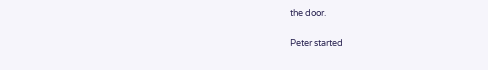the door.

Peter started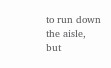to run down the aisle, but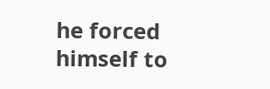he forced himself to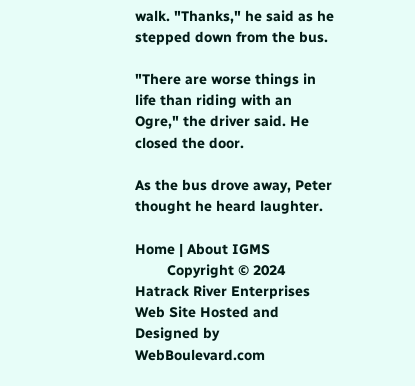walk. "Thanks," he said as he stepped down from the bus.

"There are worse things in life than riding with an Ogre," the driver said. He closed the door.

As the bus drove away, Peter thought he heard laughter.

Home | About IGMS
        Copyright © 2024 Hatrack River Enterprises   Web Site Hosted and Designed by WebBoulevard.com